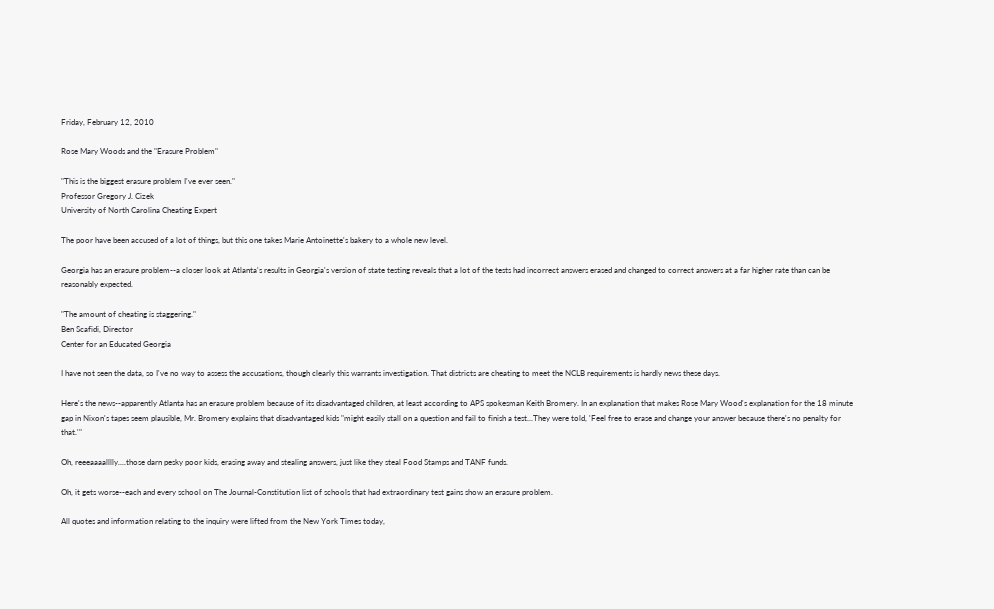Friday, February 12, 2010

Rose Mary Woods and the "Erasure Problem"

"This is the biggest erasure problem I've ever seen."
Professor Gregory J. Cizek
University of North Carolina Cheating Expert

The poor have been accused of a lot of things, but this one takes Marie Antoinette's bakery to a whole new level.

Georgia has an erasure problem--a closer look at Atlanta's results in Georgia's version of state testing reveals that a lot of the tests had incorrect answers erased and changed to correct answers at a far higher rate than can be reasonably expected.

"The amount of cheating is staggering."
Ben Scafidi, Director
Center for an Educated Georgia

I have not seen the data, so I've no way to assess the accusations, though clearly this warrants investigation. That districts are cheating to meet the NCLB requirements is hardly news these days.

Here's the news--apparently Atlanta has an erasure problem because of its disadvantaged children, at least according to APS spokesman Keith Bromery. In an explanation that makes Rose Mary Wood's explanation for the 18 minute gap in Nixon's tapes seem plausible, Mr. Bromery explains that disadvantaged kids "might easily stall on a question and fail to finish a test...They were told, 'Feel free to erase and change your answer because there's no penalty for that.'"

Oh, reeeaaaalllly....those darn pesky poor kids, erasing away and stealing answers, just like they steal Food Stamps and TANF funds.

Oh, it gets worse--each and every school on The Journal-Constitution list of schools that had extraordinary test gains show an erasure problem.

All quotes and information relating to the inquiry were lifted from the New York Times today,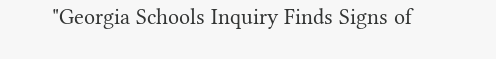"Georgia Schools Inquiry Finds Signs of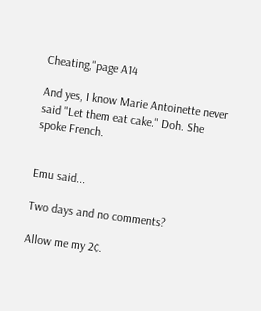Cheating,"page A14

And yes, I know Marie Antoinette never said "Let them eat cake." Doh. She spoke French.


Emu said...

Two days and no comments?

Allow me my 2¢.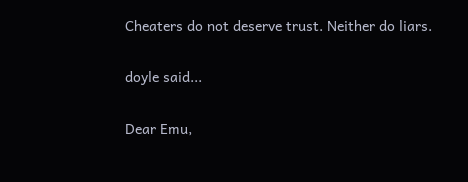Cheaters do not deserve trust. Neither do liars.

doyle said...

Dear Emu,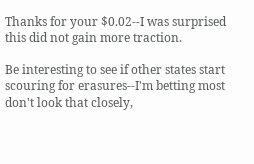Thanks for your $0.02--I was surprised this did not gain more traction.

Be interesting to see if other states start scouring for erasures--I'm betting most don't look that closely,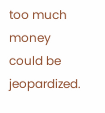too much money could be jeopardized.